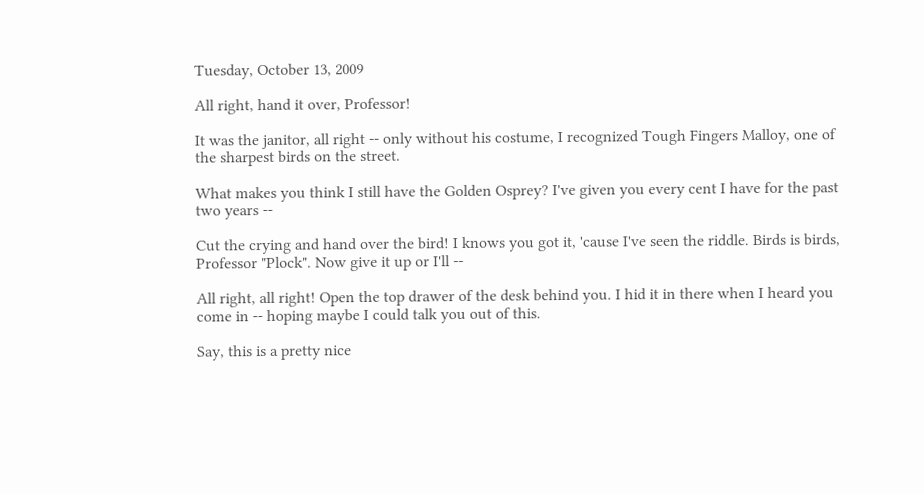Tuesday, October 13, 2009

All right, hand it over, Professor!

It was the janitor, all right -- only without his costume, I recognized Tough Fingers Malloy, one of the sharpest birds on the street.

What makes you think I still have the Golden Osprey? I've given you every cent I have for the past two years --

Cut the crying and hand over the bird! I knows you got it, 'cause I've seen the riddle. Birds is birds, Professor "Plock". Now give it up or I'll --

All right, all right! Open the top drawer of the desk behind you. I hid it in there when I heard you come in -- hoping maybe I could talk you out of this.

Say, this is a pretty nice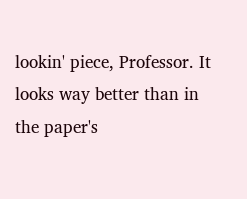lookin' piece, Professor. It looks way better than in the paper's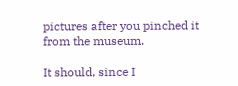pictures after you pinched it from the museum.

It should, since I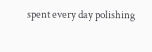spent every day polishing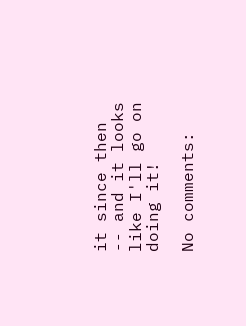it since then -- and it looks like I'll go on doing it!

No comments: